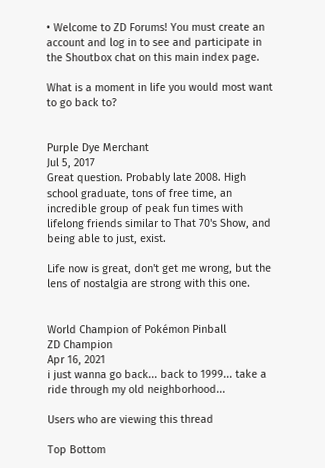• Welcome to ZD Forums! You must create an account and log in to see and participate in the Shoutbox chat on this main index page.

What is a moment in life you would most want to go back to?


Purple Dye Merchant
Jul 5, 2017
Great question. Probably late 2008. High school graduate, tons of free time, an incredible group of peak fun times with lifelong friends similar to That 70's Show, and being able to just, exist.

Life now is great, don't get me wrong, but the lens of nostalgia are strong with this one.


World Champion of Pokémon Pinball
ZD Champion
Apr 16, 2021
i just wanna go back... back to 1999... take a ride through my old neighborhood...

Users who are viewing this thread

Top Bottom